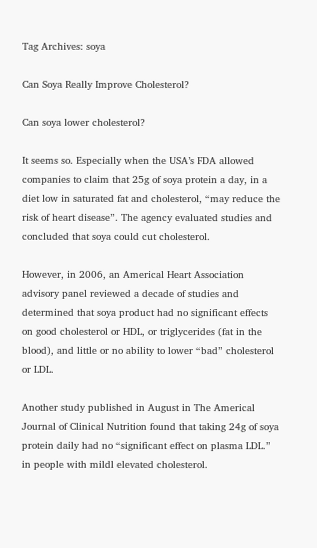Tag Archives: soya

Can Soya Really Improve Cholesterol?

Can soya lower cholesterol?

It seems so. Especially when the USA’s FDA allowed companies to claim that 25g of soya protein a day, in a diet low in saturated fat and cholesterol, “may reduce the risk of heart disease”. The agency evaluated studies and concluded that soya could cut cholesterol.

However, in 2006, an Americal Heart Association advisory panel reviewed a decade of studies and determined that soya product had no significant effects on good cholesterol or HDL, or triglycerides (fat in the blood), and little or no ability to lower “bad” cholesterol or LDL.

Another study published in August in The Americal Journal of Clinical Nutrition found that taking 24g of soya protein daily had no “significant effect on plasma LDL.” in people with mildl elevated cholesterol.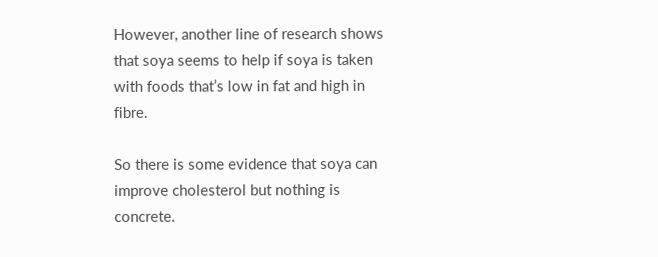However, another line of research shows that soya seems to help if soya is taken with foods that’s low in fat and high in fibre.

So there is some evidence that soya can improve cholesterol but nothing is concrete.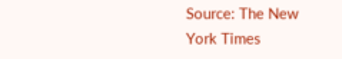Source: The New York Times